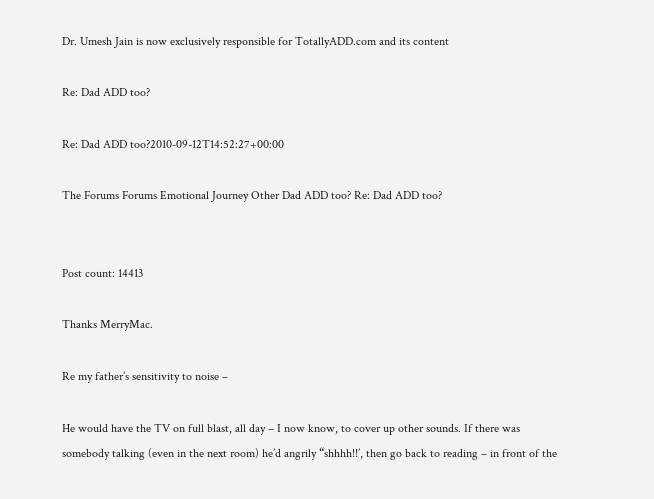Dr. Umesh Jain is now exclusively responsible for TotallyADD.com and its content

Re: Dad ADD too?

Re: Dad ADD too?2010-09-12T14:52:27+00:00

The Forums Forums Emotional Journey Other Dad ADD too? Re: Dad ADD too?


Post count: 14413

Thanks MerryMac.

Re my father’s sensitivity to noise –

He would have the TV on full blast, all day – I now know, to cover up other sounds. If there was somebody talking (even in the next room) he’d angrily “shhhh!!’, then go back to reading – in front of the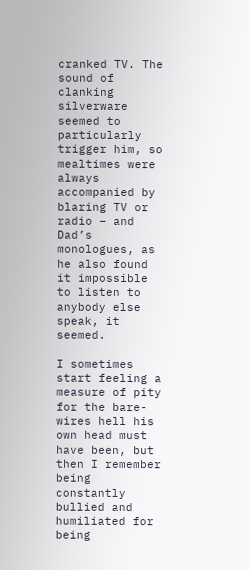cranked TV. The sound of clanking silverware seemed to particularly trigger him, so mealtimes were always accompanied by blaring TV or radio – and Dad’s monologues, as he also found it impossible to listen to anybody else speak, it seemed.

I sometimes start feeling a measure of pity for the bare-wires hell his own head must have been, but then I remember being constantly bullied and humiliated for being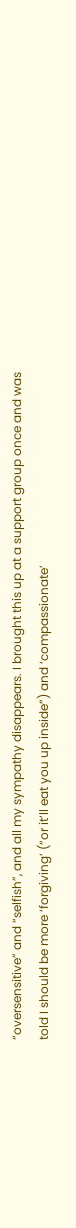“oversensitive” and “selfish”, and all my sympathy disappears. I brought this up at a support group once and was told I should be more ‘forgiving’ (“or it’ll eat you up inside”) and ‘compassionate’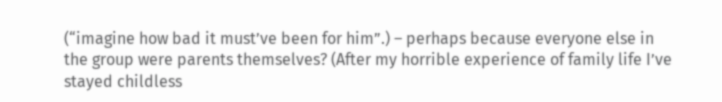(“imagine how bad it must’ve been for him”.) – perhaps because everyone else in the group were parents themselves? (After my horrible experience of family life I’ve stayed childless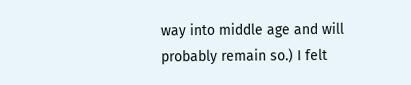way into middle age and will probably remain so.) I felt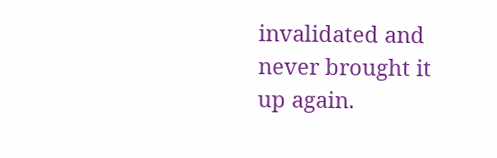invalidated and never brought it up again.